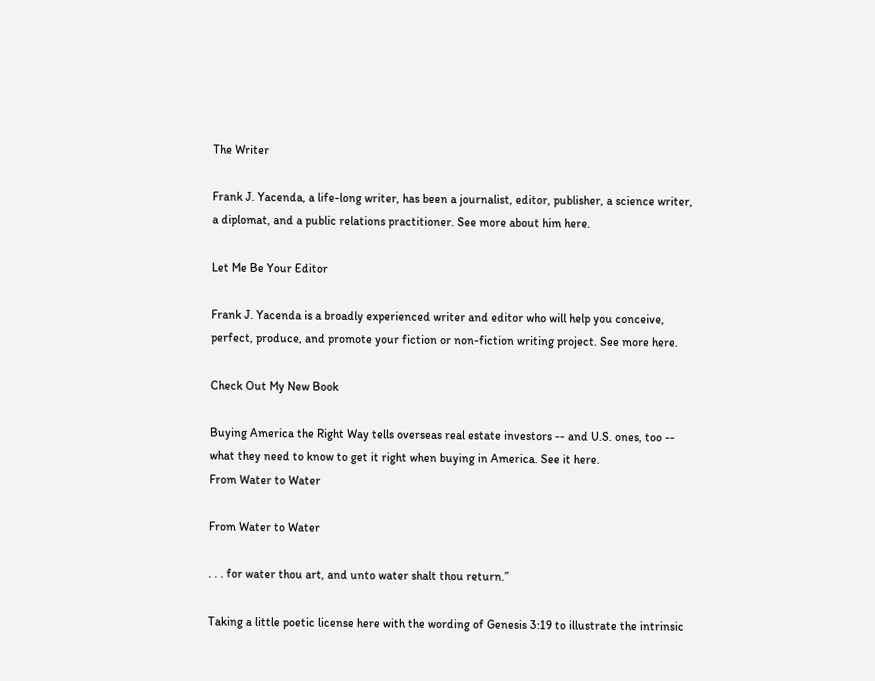The Writer

Frank J. Yacenda, a life-long writer, has been a journalist, editor, publisher, a science writer, a diplomat, and a public relations practitioner. See more about him here.

Let Me Be Your Editor

Frank J. Yacenda is a broadly experienced writer and editor who will help you conceive, perfect, produce, and promote your fiction or non-fiction writing project. See more here.

Check Out My New Book

Buying America the Right Way tells overseas real estate investors -- and U.S. ones, too -- what they need to know to get it right when buying in America. See it here.
From Water to Water

From Water to Water

. . . for water thou art, and unto water shalt thou return.”

Taking a little poetic license here with the wording of Genesis 3:19 to illustrate the intrinsic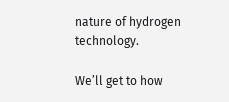nature of hydrogen technology.

We’ll get to how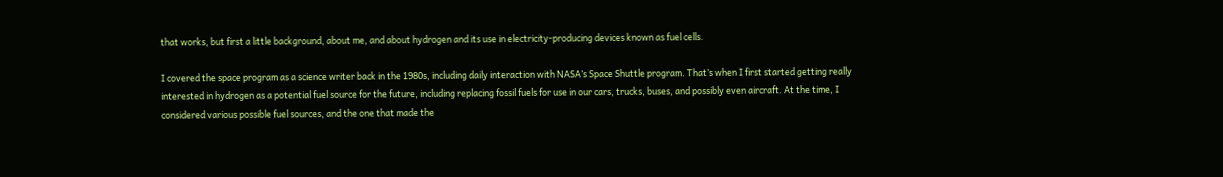that works, but first a little background, about me, and about hydrogen and its use in electricity-producing devices known as fuel cells.

I covered the space program as a science writer back in the 1980s, including daily interaction with NASA’s Space Shuttle program. That’s when I first started getting really interested in hydrogen as a potential fuel source for the future, including replacing fossil fuels for use in our cars, trucks, buses, and possibly even aircraft. At the time, I considered various possible fuel sources, and the one that made the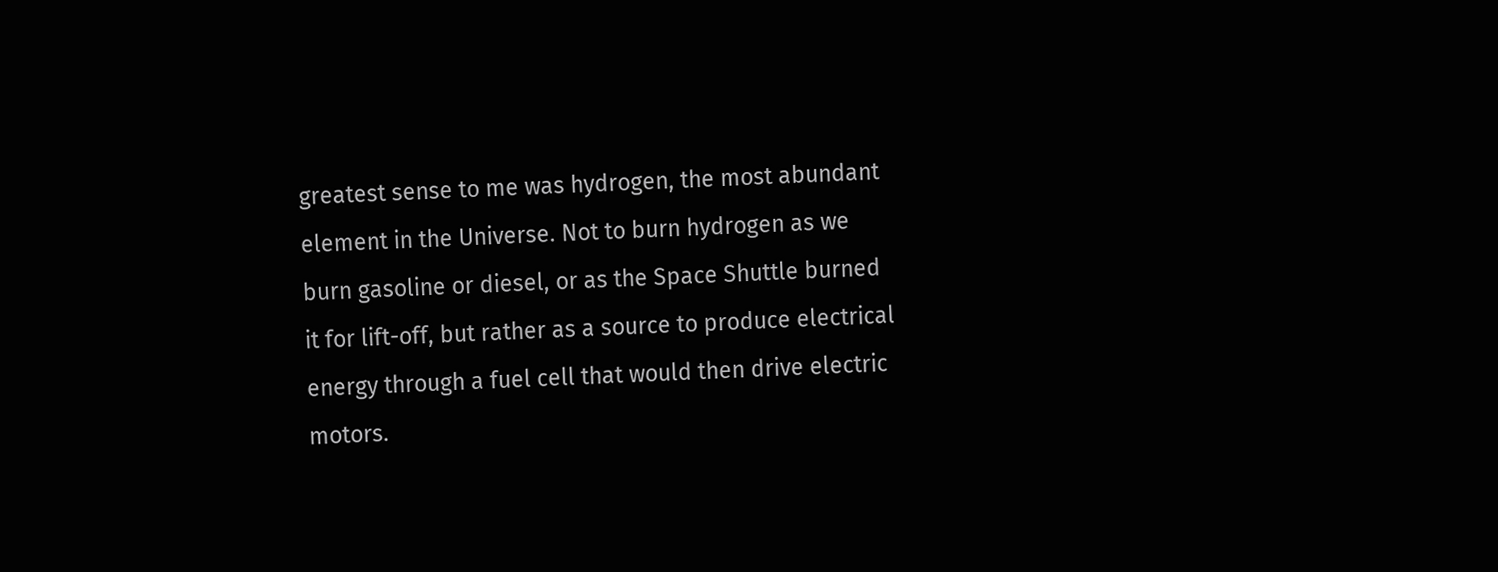greatest sense to me was hydrogen, the most abundant element in the Universe. Not to burn hydrogen as we burn gasoline or diesel, or as the Space Shuttle burned it for lift-off, but rather as a source to produce electrical energy through a fuel cell that would then drive electric motors.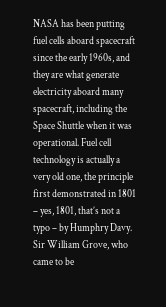NASA has been putting fuel cells aboard spacecraft since the early 1960s, and they are what generate electricity aboard many spacecraft, including the Space Shuttle when it was operational. Fuel cell technology is actually a very old one, the principle first demonstrated in 1801 – yes, 1801, that’s not a typo – by Humphry Davy. Sir William Grove, who came to be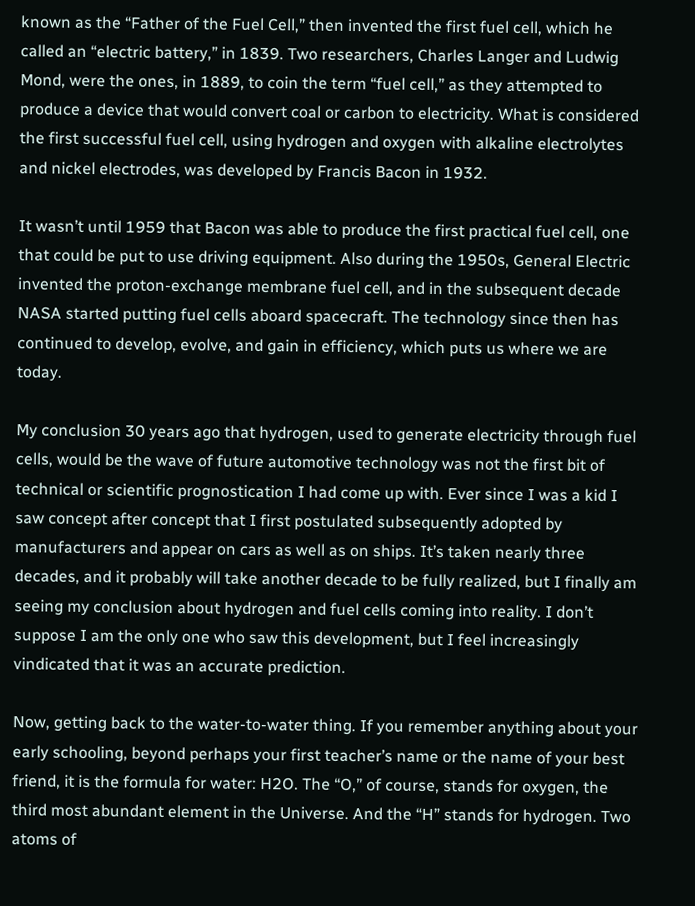known as the “Father of the Fuel Cell,” then invented the first fuel cell, which he called an “electric battery,” in 1839. Two researchers, Charles Langer and Ludwig Mond, were the ones, in 1889, to coin the term “fuel cell,” as they attempted to produce a device that would convert coal or carbon to electricity. What is considered the first successful fuel cell, using hydrogen and oxygen with alkaline electrolytes and nickel electrodes, was developed by Francis Bacon in 1932.

It wasn’t until 1959 that Bacon was able to produce the first practical fuel cell, one that could be put to use driving equipment. Also during the 1950s, General Electric invented the proton-exchange membrane fuel cell, and in the subsequent decade NASA started putting fuel cells aboard spacecraft. The technology since then has continued to develop, evolve, and gain in efficiency, which puts us where we are today.

My conclusion 30 years ago that hydrogen, used to generate electricity through fuel cells, would be the wave of future automotive technology was not the first bit of technical or scientific prognostication I had come up with. Ever since I was a kid I saw concept after concept that I first postulated subsequently adopted by manufacturers and appear on cars as well as on ships. It’s taken nearly three decades, and it probably will take another decade to be fully realized, but I finally am seeing my conclusion about hydrogen and fuel cells coming into reality. I don’t suppose I am the only one who saw this development, but I feel increasingly vindicated that it was an accurate prediction.

Now, getting back to the water-to-water thing. If you remember anything about your early schooling, beyond perhaps your first teacher’s name or the name of your best friend, it is the formula for water: H2O. The “O,” of course, stands for oxygen, the third most abundant element in the Universe. And the “H” stands for hydrogen. Two atoms of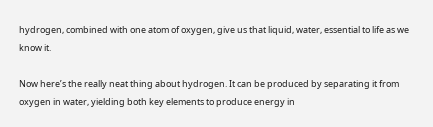hydrogen, combined with one atom of oxygen, give us that liquid, water, essential to life as we know it.

Now here’s the really neat thing about hydrogen. It can be produced by separating it from oxygen in water, yielding both key elements to produce energy in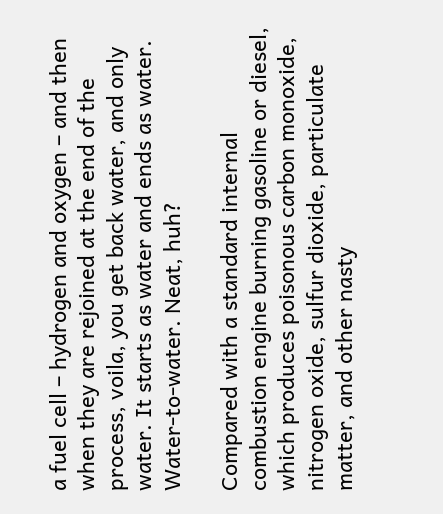a fuel cell – hydrogen and oxygen – and then when they are rejoined at the end of the process, voila, you get back water, and only water. It starts as water and ends as water. Water-to-water. Neat, huh?

Compared with a standard internal combustion engine burning gasoline or diesel, which produces poisonous carbon monoxide, nitrogen oxide, sulfur dioxide, particulate matter, and other nasty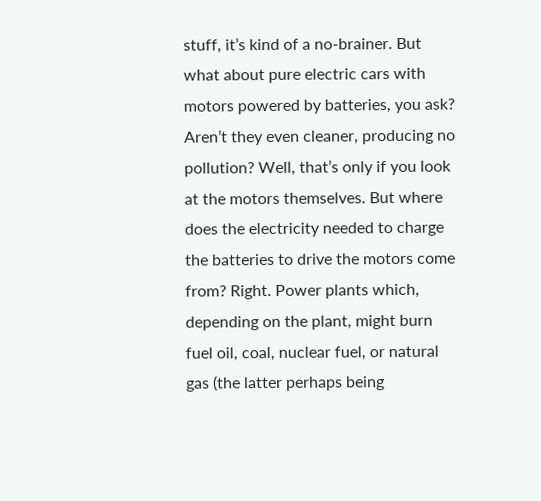stuff, it’s kind of a no-brainer. But what about pure electric cars with motors powered by batteries, you ask? Aren’t they even cleaner, producing no pollution? Well, that’s only if you look at the motors themselves. But where does the electricity needed to charge the batteries to drive the motors come from? Right. Power plants which, depending on the plant, might burn fuel oil, coal, nuclear fuel, or natural gas (the latter perhaps being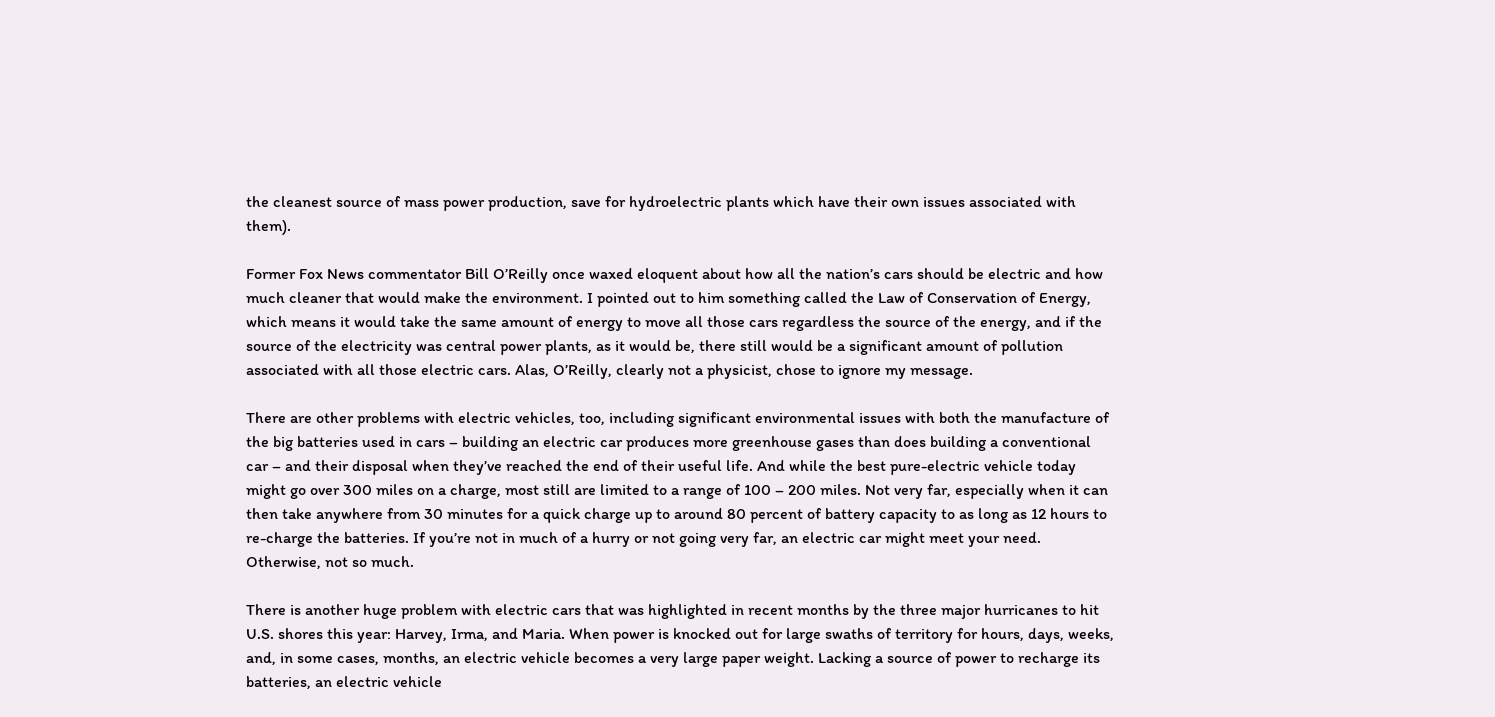the cleanest source of mass power production, save for hydroelectric plants which have their own issues associated with them).

Former Fox News commentator Bill O’Reilly once waxed eloquent about how all the nation’s cars should be electric and how much cleaner that would make the environment. I pointed out to him something called the Law of Conservation of Energy, which means it would take the same amount of energy to move all those cars regardless the source of the energy, and if the source of the electricity was central power plants, as it would be, there still would be a significant amount of pollution associated with all those electric cars. Alas, O’Reilly, clearly not a physicist, chose to ignore my message.

There are other problems with electric vehicles, too, including significant environmental issues with both the manufacture of the big batteries used in cars – building an electric car produces more greenhouse gases than does building a conventional car – and their disposal when they’ve reached the end of their useful life. And while the best pure-electric vehicle today might go over 300 miles on a charge, most still are limited to a range of 100 – 200 miles. Not very far, especially when it can then take anywhere from 30 minutes for a quick charge up to around 80 percent of battery capacity to as long as 12 hours to re-charge the batteries. If you’re not in much of a hurry or not going very far, an electric car might meet your need. Otherwise, not so much.

There is another huge problem with electric cars that was highlighted in recent months by the three major hurricanes to hit U.S. shores this year: Harvey, Irma, and Maria. When power is knocked out for large swaths of territory for hours, days, weeks, and, in some cases, months, an electric vehicle becomes a very large paper weight. Lacking a source of power to recharge its batteries, an electric vehicle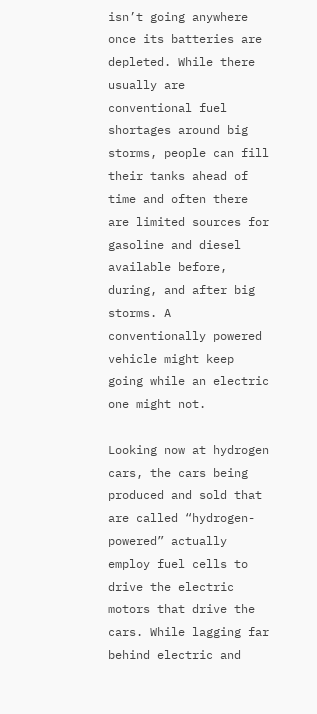isn’t going anywhere once its batteries are depleted. While there usually are conventional fuel shortages around big storms, people can fill their tanks ahead of time and often there are limited sources for gasoline and diesel available before, during, and after big storms. A conventionally powered vehicle might keep going while an electric one might not.

Looking now at hydrogen cars, the cars being produced and sold that are called “hydrogen-powered” actually employ fuel cells to drive the electric motors that drive the cars. While lagging far behind electric and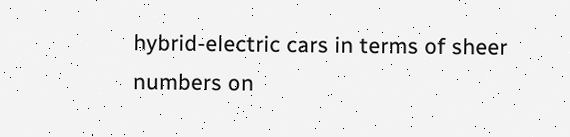hybrid-electric cars in terms of sheer numbers on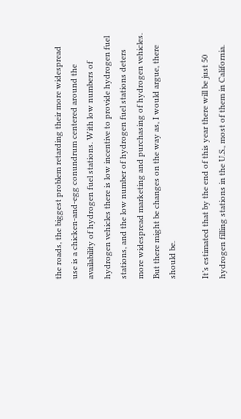the roads, the biggest problem retarding their more widespread use is a chicken-and-egg conundrum centered around the availability of hydrogen fuel stations. With low numbers of hydrogen vehicles there is low incentive to provide hydrogen fuel stations, and the low number of hydrogen fuel stations deters more widespread marketing and purchasing of hydrogen vehicles. But there might be changes on the way as, I would argue, there should be.

It’s estimated that by the end of this year there will be just 50 hydrogen filling stations in the U.S., most of them in California.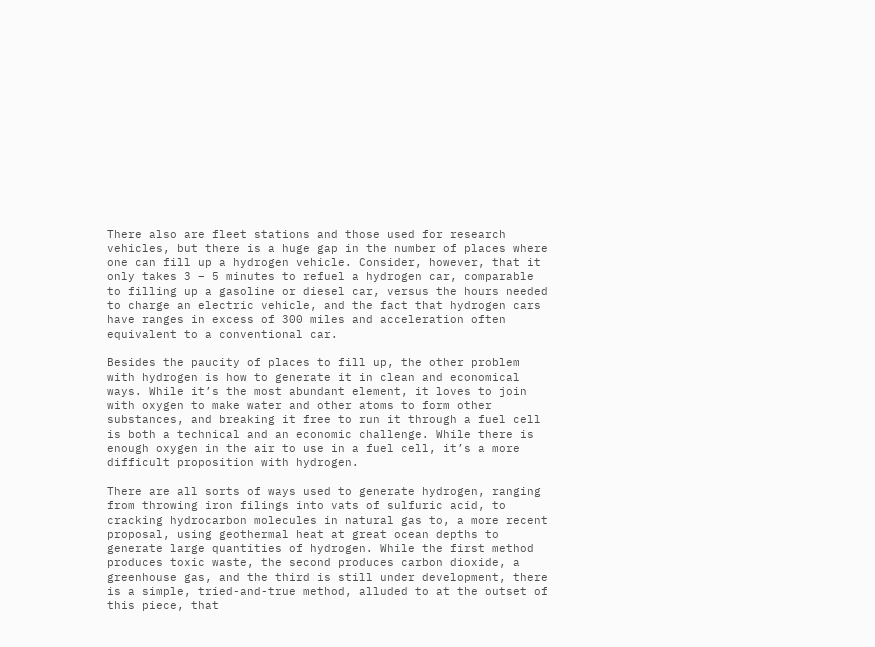There also are fleet stations and those used for research vehicles, but there is a huge gap in the number of places where one can fill up a hydrogen vehicle. Consider, however, that it only takes 3 – 5 minutes to refuel a hydrogen car, comparable to filling up a gasoline or diesel car, versus the hours needed to charge an electric vehicle, and the fact that hydrogen cars have ranges in excess of 300 miles and acceleration often equivalent to a conventional car.

Besides the paucity of places to fill up, the other problem with hydrogen is how to generate it in clean and economical ways. While it’s the most abundant element, it loves to join with oxygen to make water and other atoms to form other substances, and breaking it free to run it through a fuel cell is both a technical and an economic challenge. While there is enough oxygen in the air to use in a fuel cell, it’s a more difficult proposition with hydrogen.

There are all sorts of ways used to generate hydrogen, ranging from throwing iron filings into vats of sulfuric acid, to cracking hydrocarbon molecules in natural gas to, a more recent proposal, using geothermal heat at great ocean depths to generate large quantities of hydrogen. While the first method produces toxic waste, the second produces carbon dioxide, a greenhouse gas, and the third is still under development, there is a simple, tried-and-true method, alluded to at the outset of this piece, that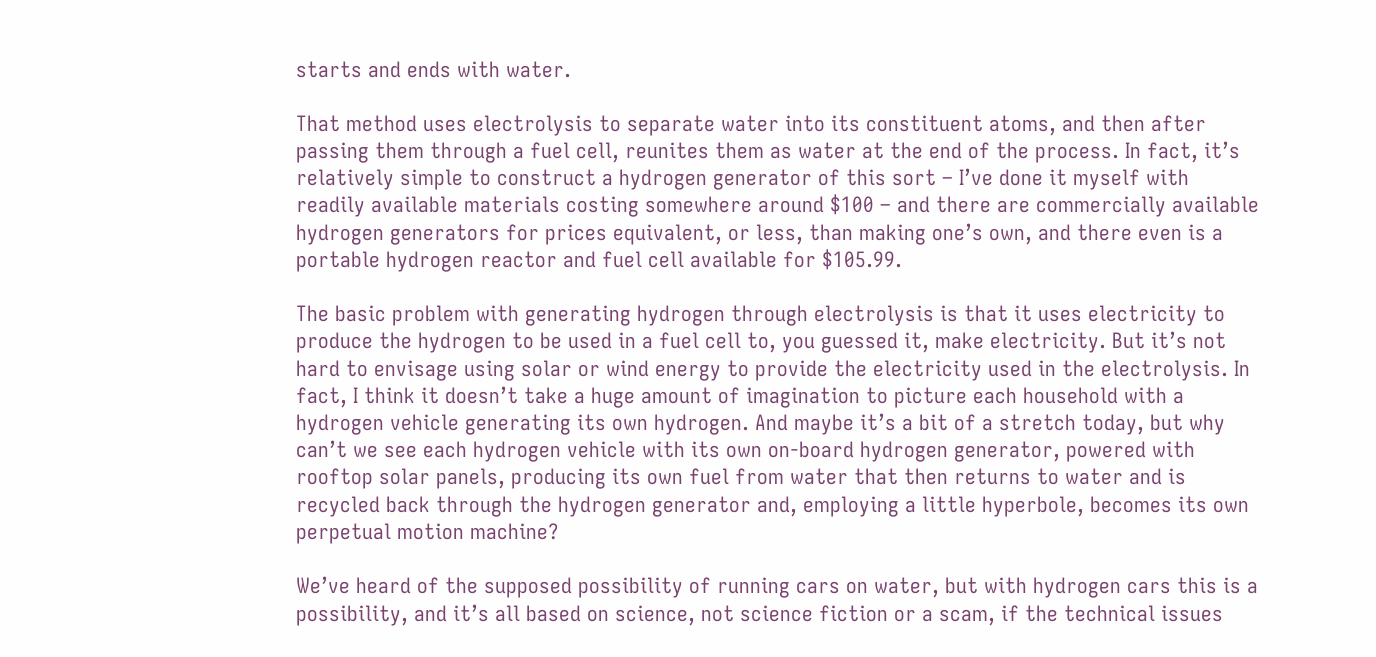starts and ends with water.

That method uses electrolysis to separate water into its constituent atoms, and then after passing them through a fuel cell, reunites them as water at the end of the process. In fact, it’s relatively simple to construct a hydrogen generator of this sort – I’ve done it myself with readily available materials costing somewhere around $100 – and there are commercially available hydrogen generators for prices equivalent, or less, than making one’s own, and there even is a portable hydrogen reactor and fuel cell available for $105.99.

The basic problem with generating hydrogen through electrolysis is that it uses electricity to produce the hydrogen to be used in a fuel cell to, you guessed it, make electricity. But it’s not hard to envisage using solar or wind energy to provide the electricity used in the electrolysis. In fact, I think it doesn’t take a huge amount of imagination to picture each household with a hydrogen vehicle generating its own hydrogen. And maybe it’s a bit of a stretch today, but why can’t we see each hydrogen vehicle with its own on-board hydrogen generator, powered with rooftop solar panels, producing its own fuel from water that then returns to water and is recycled back through the hydrogen generator and, employing a little hyperbole, becomes its own perpetual motion machine?

We’ve heard of the supposed possibility of running cars on water, but with hydrogen cars this is a possibility, and it’s all based on science, not science fiction or a scam, if the technical issues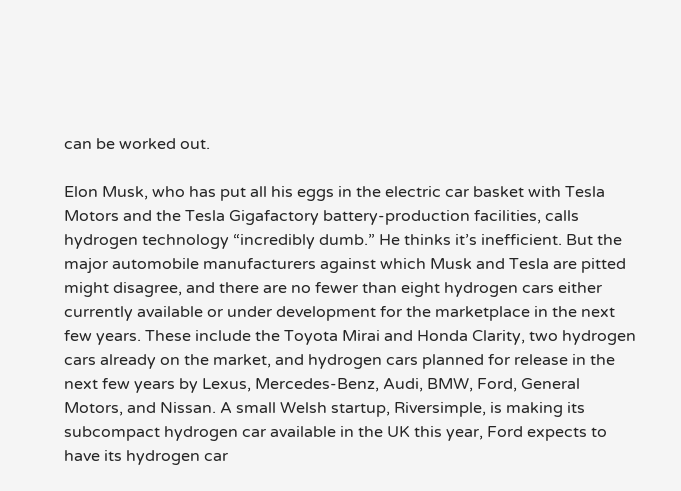can be worked out.

Elon Musk, who has put all his eggs in the electric car basket with Tesla Motors and the Tesla Gigafactory battery-production facilities, calls hydrogen technology “incredibly dumb.” He thinks it’s inefficient. But the major automobile manufacturers against which Musk and Tesla are pitted might disagree, and there are no fewer than eight hydrogen cars either currently available or under development for the marketplace in the next few years. These include the Toyota Mirai and Honda Clarity, two hydrogen cars already on the market, and hydrogen cars planned for release in the next few years by Lexus, Mercedes-Benz, Audi, BMW, Ford, General Motors, and Nissan. A small Welsh startup, Riversimple, is making its subcompact hydrogen car available in the UK this year, Ford expects to have its hydrogen car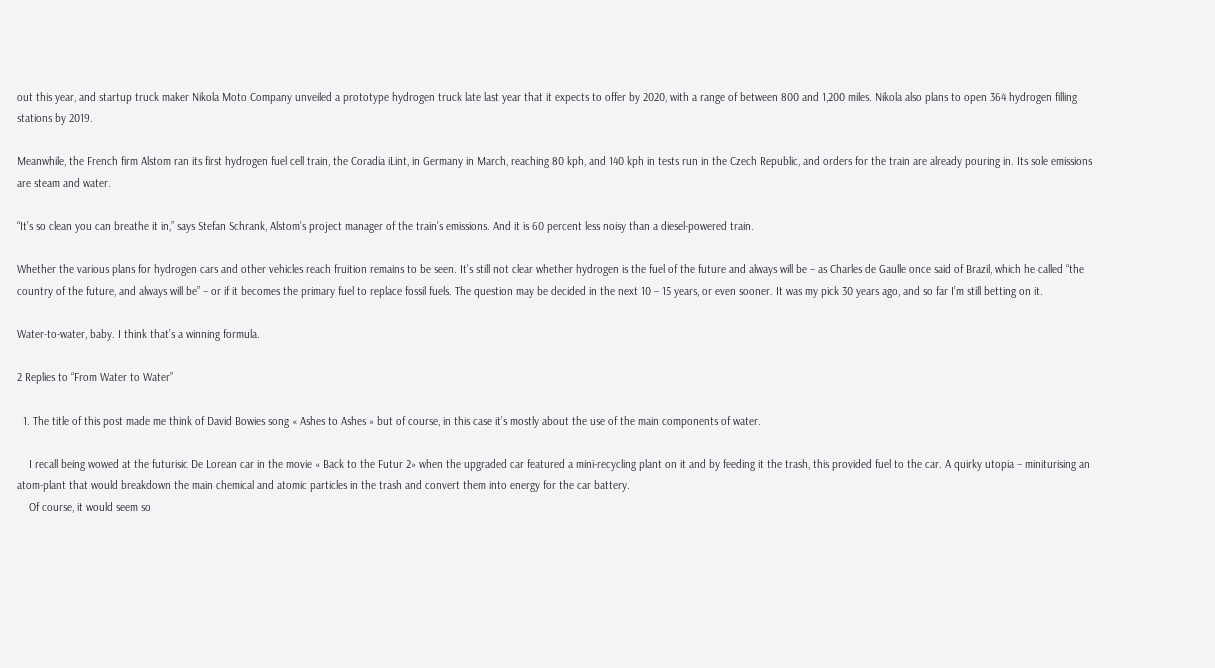out this year, and startup truck maker Nikola Moto Company unveiled a prototype hydrogen truck late last year that it expects to offer by 2020, with a range of between 800 and 1,200 miles. Nikola also plans to open 364 hydrogen filling stations by 2019.

Meanwhile, the French firm Alstom ran its first hydrogen fuel cell train, the Coradia iLint, in Germany in March, reaching 80 kph, and 140 kph in tests run in the Czech Republic, and orders for the train are already pouring in. Its sole emissions are steam and water.

“It’s so clean you can breathe it in,” says Stefan Schrank, Alstom’s project manager of the train’s emissions. And it is 60 percent less noisy than a diesel-powered train.

Whether the various plans for hydrogen cars and other vehicles reach fruition remains to be seen. It’s still not clear whether hydrogen is the fuel of the future and always will be – as Charles de Gaulle once said of Brazil, which he called “the country of the future, and always will be” – or if it becomes the primary fuel to replace fossil fuels. The question may be decided in the next 10 – 15 years, or even sooner. It was my pick 30 years ago, and so far I’m still betting on it.

Water-to-water, baby. I think that’s a winning formula.

2 Replies to “From Water to Water”

  1. The title of this post made me think of David Bowies song « Ashes to Ashes » but of course, in this case it’s mostly about the use of the main components of water.

    I recall being wowed at the futurisic De Lorean car in the movie « Back to the Futur 2» when the upgraded car featured a mini-recycling plant on it and by feeding it the trash, this provided fuel to the car. A quirky utopia – miniturising an atom-plant that would breakdown the main chemical and atomic particles in the trash and convert them into energy for the car battery.
    Of course, it would seem so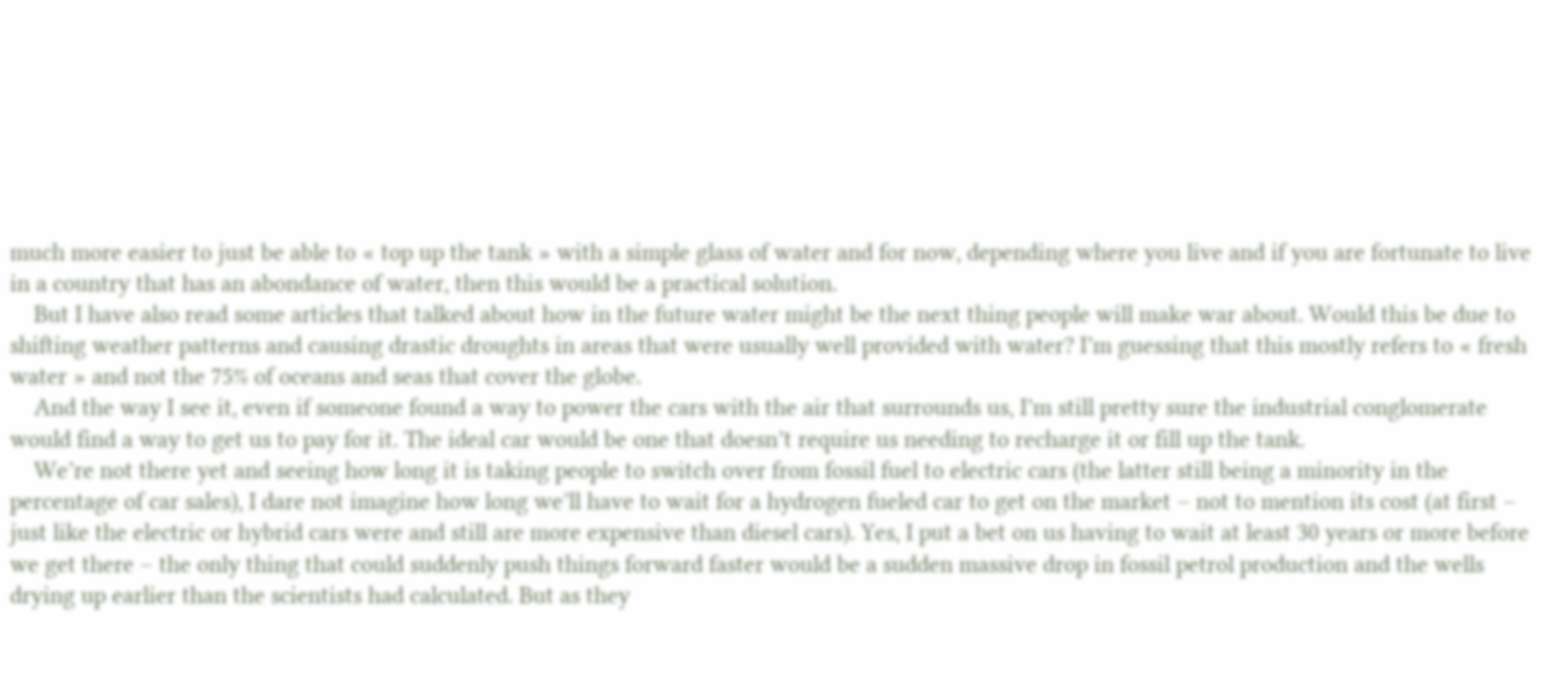much more easier to just be able to « top up the tank » with a simple glass of water and for now, depending where you live and if you are fortunate to live in a country that has an abondance of water, then this would be a practical solution.
    But I have also read some articles that talked about how in the future water might be the next thing people will make war about. Would this be due to shifting weather patterns and causing drastic droughts in areas that were usually well provided with water? I’m guessing that this mostly refers to « fresh water » and not the 75% of oceans and seas that cover the globe.
    And the way I see it, even if someone found a way to power the cars with the air that surrounds us, I’m still pretty sure the industrial conglomerate would find a way to get us to pay for it. The ideal car would be one that doesn’t require us needing to recharge it or fill up the tank.
    We’re not there yet and seeing how long it is taking people to switch over from fossil fuel to electric cars (the latter still being a minority in the percentage of car sales), I dare not imagine how long we’ll have to wait for a hydrogen fueled car to get on the market – not to mention its cost (at first – just like the electric or hybrid cars were and still are more expensive than diesel cars). Yes, I put a bet on us having to wait at least 30 years or more before we get there – the only thing that could suddenly push things forward faster would be a sudden massive drop in fossil petrol production and the wells drying up earlier than the scientists had calculated. But as they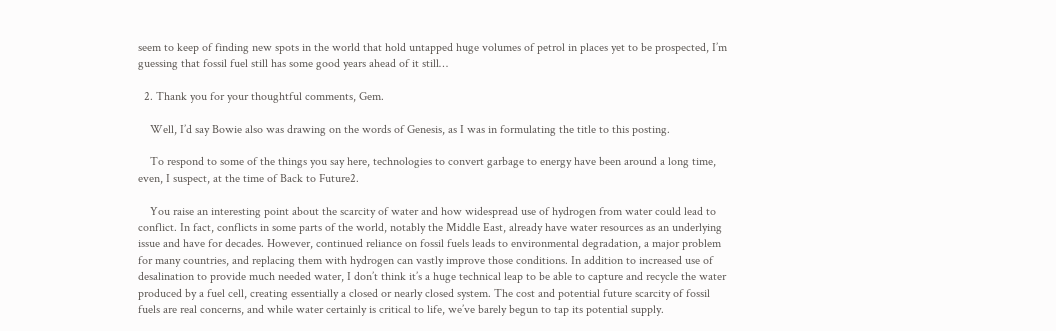seem to keep of finding new spots in the world that hold untapped huge volumes of petrol in places yet to be prospected, I’m guessing that fossil fuel still has some good years ahead of it still…

  2. Thank you for your thoughtful comments, Gem.

    Well, I’d say Bowie also was drawing on the words of Genesis, as I was in formulating the title to this posting.

    To respond to some of the things you say here, technologies to convert garbage to energy have been around a long time, even, I suspect, at the time of Back to Future2.

    You raise an interesting point about the scarcity of water and how widespread use of hydrogen from water could lead to conflict. In fact, conflicts in some parts of the world, notably the Middle East, already have water resources as an underlying issue and have for decades. However, continued reliance on fossil fuels leads to environmental degradation, a major problem for many countries, and replacing them with hydrogen can vastly improve those conditions. In addition to increased use of desalination to provide much needed water, I don’t think it’s a huge technical leap to be able to capture and recycle the water produced by a fuel cell, creating essentially a closed or nearly closed system. The cost and potential future scarcity of fossil fuels are real concerns, and while water certainly is critical to life, we’ve barely begun to tap its potential supply.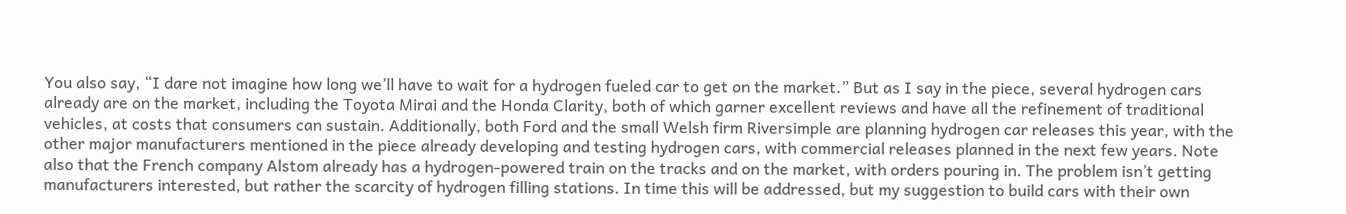You also say, “I dare not imagine how long we’ll have to wait for a hydrogen fueled car to get on the market.” But as I say in the piece, several hydrogen cars already are on the market, including the Toyota Mirai and the Honda Clarity, both of which garner excellent reviews and have all the refinement of traditional vehicles, at costs that consumers can sustain. Additionally, both Ford and the small Welsh firm Riversimple are planning hydrogen car releases this year, with the other major manufacturers mentioned in the piece already developing and testing hydrogen cars, with commercial releases planned in the next few years. Note also that the French company Alstom already has a hydrogen-powered train on the tracks and on the market, with orders pouring in. The problem isn’t getting manufacturers interested, but rather the scarcity of hydrogen filling stations. In time this will be addressed, but my suggestion to build cars with their own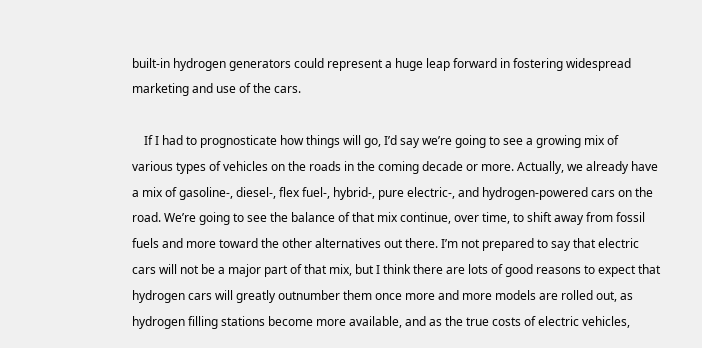built-in hydrogen generators could represent a huge leap forward in fostering widespread marketing and use of the cars.

    If I had to prognosticate how things will go, I’d say we’re going to see a growing mix of various types of vehicles on the roads in the coming decade or more. Actually, we already have a mix of gasoline-, diesel-, flex fuel-, hybrid-, pure electric-, and hydrogen-powered cars on the road. We’re going to see the balance of that mix continue, over time, to shift away from fossil fuels and more toward the other alternatives out there. I’m not prepared to say that electric cars will not be a major part of that mix, but I think there are lots of good reasons to expect that hydrogen cars will greatly outnumber them once more and more models are rolled out, as hydrogen filling stations become more available, and as the true costs of electric vehicles,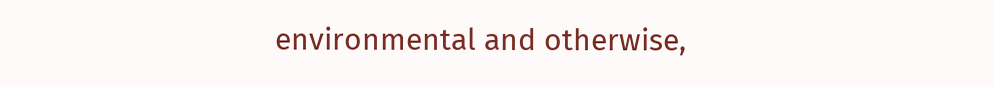environmental and otherwise,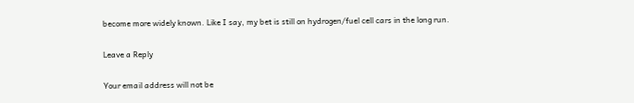become more widely known. Like I say, my bet is still on hydrogen/fuel cell cars in the long run.

Leave a Reply

Your email address will not be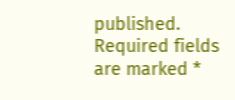published. Required fields are marked *